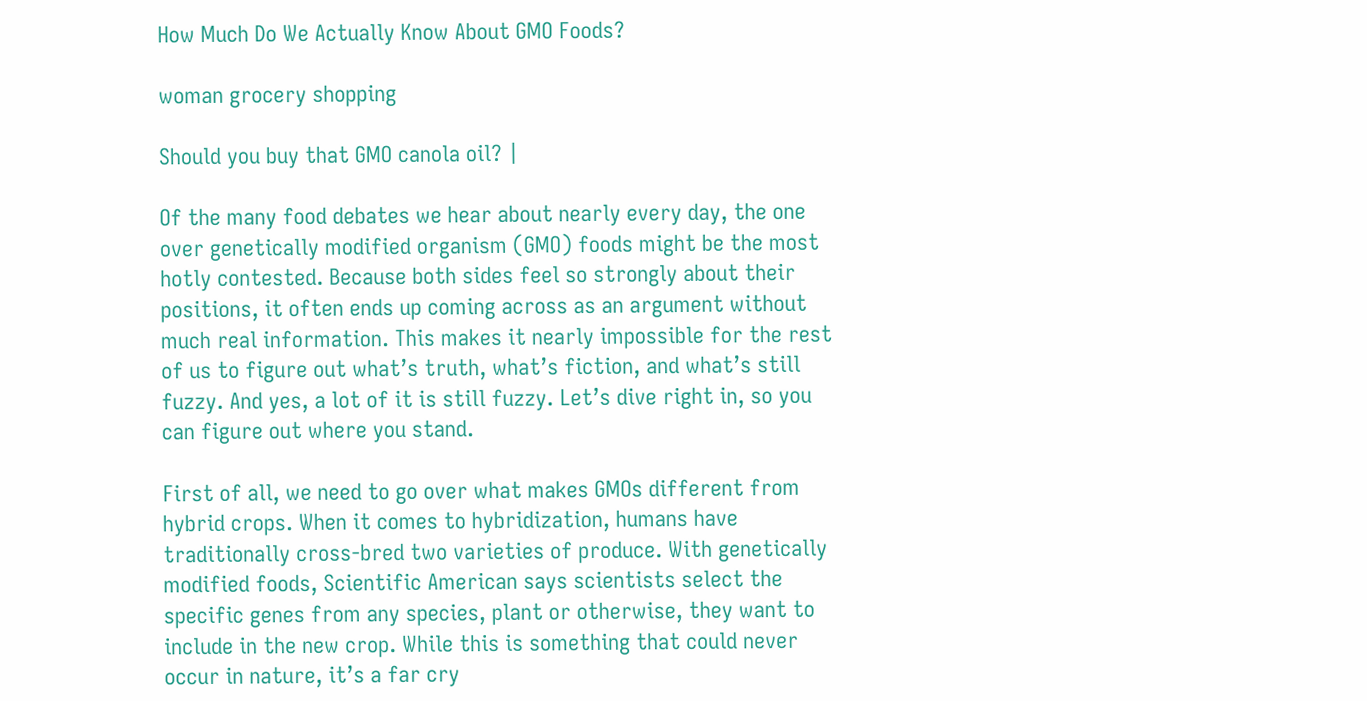How Much Do We Actually Know About GMO Foods?

woman grocery shopping

Should you buy that GMO canola oil? |

Of the many food debates we hear about nearly every day, the one over genetically modified organism (GMO) foods might be the most hotly contested. Because both sides feel so strongly about their positions, it often ends up coming across as an argument without much real information. This makes it nearly impossible for the rest of us to figure out what’s truth, what’s fiction, and what’s still fuzzy. And yes, a lot of it is still fuzzy. Let’s dive right in, so you can figure out where you stand.

First of all, we need to go over what makes GMOs different from hybrid crops. When it comes to hybridization, humans have traditionally cross-bred two varieties of produce. With genetically modified foods, Scientific American says scientists select the specific genes from any species, plant or otherwise, they want to include in the new crop. While this is something that could never occur in nature, it’s a far cry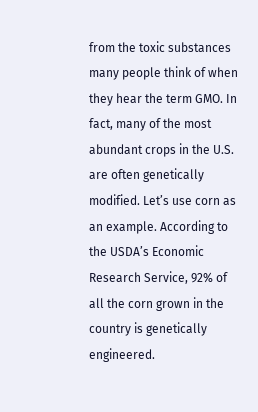from the toxic substances many people think of when they hear the term GMO. In fact, many of the most abundant crops in the U.S. are often genetically modified. Let’s use corn as an example. According to the USDA’s Economic Research Service, 92% of all the corn grown in the country is genetically engineered.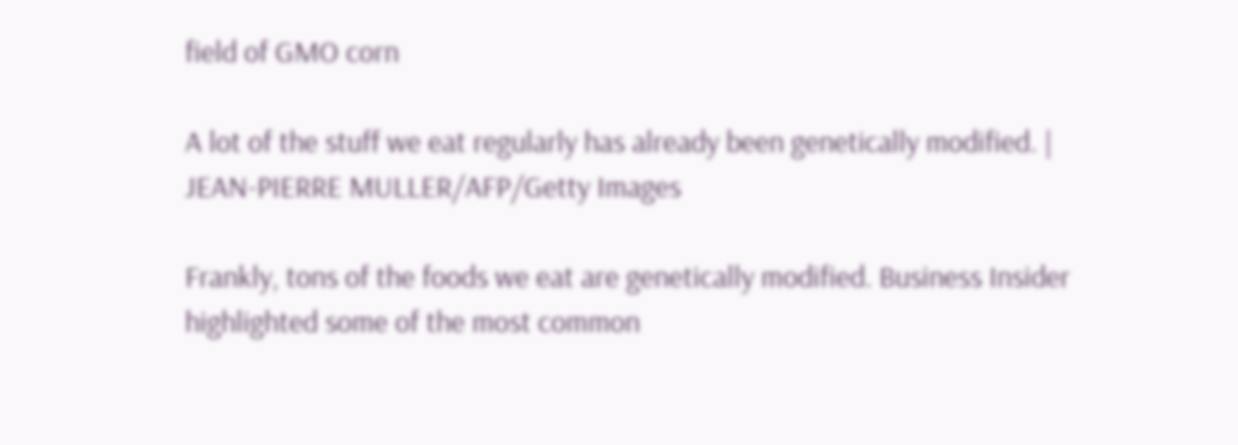field of GMO corn

A lot of the stuff we eat regularly has already been genetically modified. | JEAN-PIERRE MULLER/AFP/Getty Images

Frankly, tons of the foods we eat are genetically modified. Business Insider highlighted some of the most common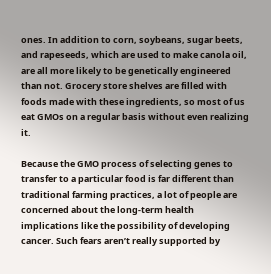ones. In addition to corn, soybeans, sugar beets, and rapeseeds, which are used to make canola oil, are all more likely to be genetically engineered than not. Grocery store shelves are filled with foods made with these ingredients, so most of us eat GMOs on a regular basis without even realizing it.

Because the GMO process of selecting genes to transfer to a particular food is far different than traditional farming practices, a lot of people are concerned about the long-term health implications like the possibility of developing cancer. Such fears aren’t really supported by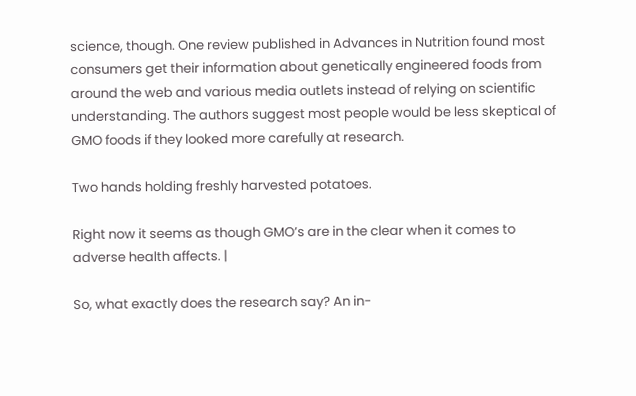science, though. One review published in Advances in Nutrition found most consumers get their information about genetically engineered foods from around the web and various media outlets instead of relying on scientific understanding. The authors suggest most people would be less skeptical of GMO foods if they looked more carefully at research.

Two hands holding freshly harvested potatoes.

Right now it seems as though GMO’s are in the clear when it comes to adverse health affects. |

So, what exactly does the research say? An in-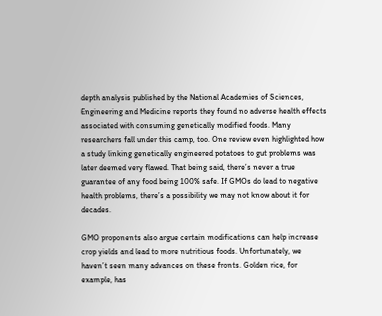depth analysis published by the National Academies of Sciences, Engineering and Medicine reports they found no adverse health effects associated with consuming genetically modified foods. Many researchers fall under this camp, too. One review even highlighted how a study linking genetically engineered potatoes to gut problems was later deemed very flawed. That being said, there’s never a true guarantee of any food being 100% safe. If GMOs do lead to negative health problems, there’s a possibility we may not know about it for decades.

GMO proponents also argue certain modifications can help increase crop yields and lead to more nutritious foods. Unfortunately, we haven’t seen many advances on these fronts. Golden rice, for example, has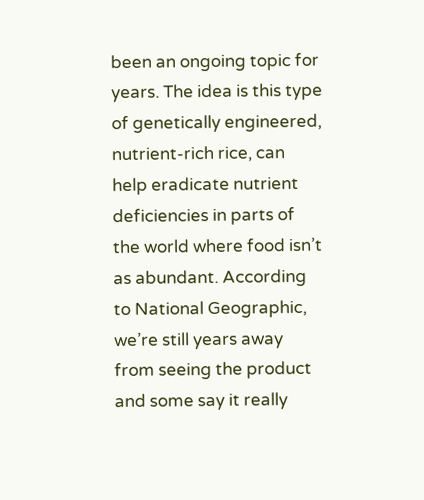been an ongoing topic for years. The idea is this type of genetically engineered, nutrient-rich rice, can help eradicate nutrient deficiencies in parts of the world where food isn’t as abundant. According to National Geographic, we’re still years away from seeing the product and some say it really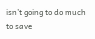isn’t going to do much to save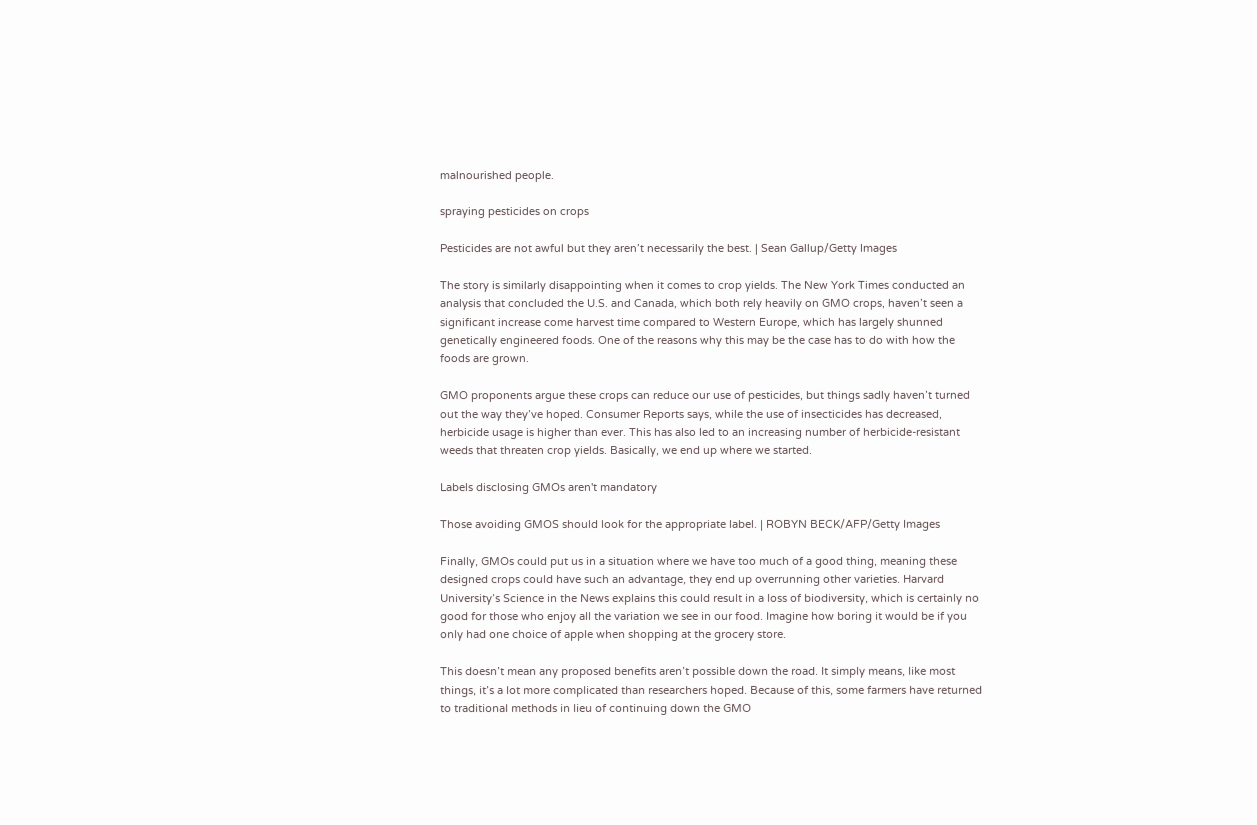malnourished people.

spraying pesticides on crops

Pesticides are not awful but they aren’t necessarily the best. | Sean Gallup/Getty Images

The story is similarly disappointing when it comes to crop yields. The New York Times conducted an analysis that concluded the U.S. and Canada, which both rely heavily on GMO crops, haven’t seen a significant increase come harvest time compared to Western Europe, which has largely shunned genetically engineered foods. One of the reasons why this may be the case has to do with how the foods are grown.

GMO proponents argue these crops can reduce our use of pesticides, but things sadly haven’t turned out the way they’ve hoped. Consumer Reports says, while the use of insecticides has decreased, herbicide usage is higher than ever. This has also led to an increasing number of herbicide-resistant weeds that threaten crop yields. Basically, we end up where we started.

Labels disclosing GMOs aren't mandatory

Those avoiding GMOS should look for the appropriate label. | ROBYN BECK/AFP/Getty Images

Finally, GMOs could put us in a situation where we have too much of a good thing, meaning these designed crops could have such an advantage, they end up overrunning other varieties. Harvard University’s Science in the News explains this could result in a loss of biodiversity, which is certainly no good for those who enjoy all the variation we see in our food. Imagine how boring it would be if you only had one choice of apple when shopping at the grocery store.

This doesn’t mean any proposed benefits aren’t possible down the road. It simply means, like most things, it’s a lot more complicated than researchers hoped. Because of this, some farmers have returned to traditional methods in lieu of continuing down the GMO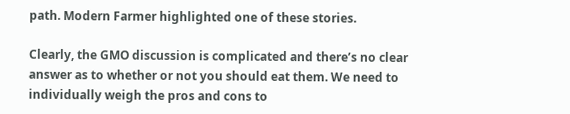path. Modern Farmer highlighted one of these stories.

Clearly, the GMO discussion is complicated and there’s no clear answer as to whether or not you should eat them. We need to individually weigh the pros and cons to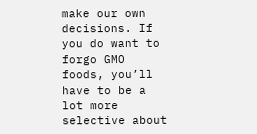make our own decisions. If you do want to forgo GMO foods, you’ll have to be a lot more selective about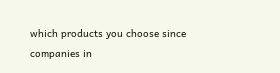which products you choose since companies in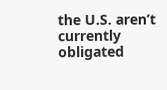the U.S. aren’t currently obligated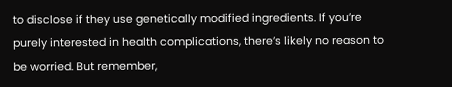to disclose if they use genetically modified ingredients. If you’re purely interested in health complications, there’s likely no reason to be worried. But remember,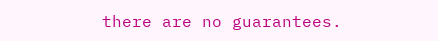there are no guarantees.